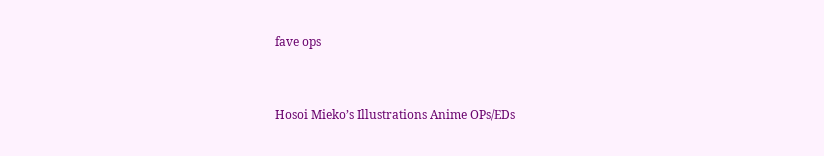fave ops


Hosoi Mieko’s Illustrations Anime OPs/EDs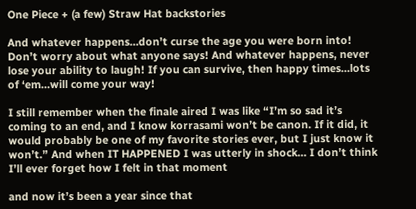One Piece + (a few) Straw Hat backstories

And whatever happens…don’t curse the age you were born into! Don’t worry about what anyone says! And whatever happens, never lose your ability to laugh! If you can survive, then happy times…lots of ‘em…will come your way!

I still remember when the finale aired I was like “I’m so sad it’s coming to an end, and I know korrasami won’t be canon. If it did, it would probably be one of my favorite stories ever, but I just know it won’t.” And when IT HAPPENED I was utterly in shock… I don’t think I’ll ever forget how I felt in that moment

and now it’s been a year since that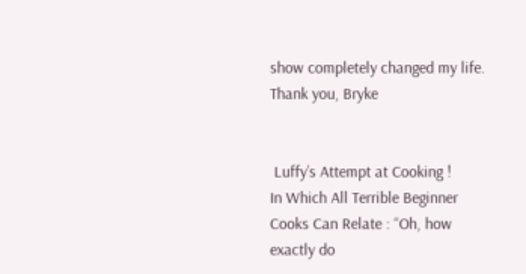show completely changed my life. Thank you, Bryke


 Luffy’s Attempt at Cooking !
In Which All Terrible Beginner Cooks Can Relate : “Oh, how exactly do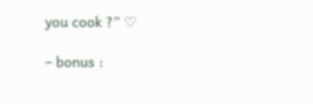you cook ?” ♡

– bonus :